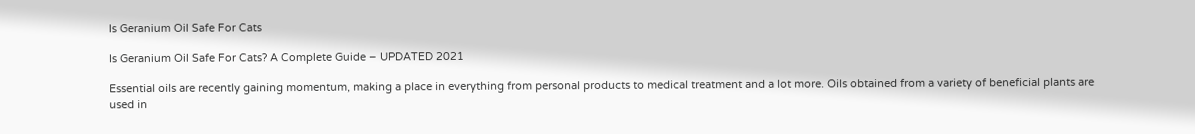Is Geranium Oil Safe For Cats

Is Geranium Oil Safe For Cats? A Complete Guide – UPDATED 2021

Essential oils are recently gaining momentum, making a place in everything from personal products to medical treatment and a lot more. Oils obtained from a variety of beneficial plants are used in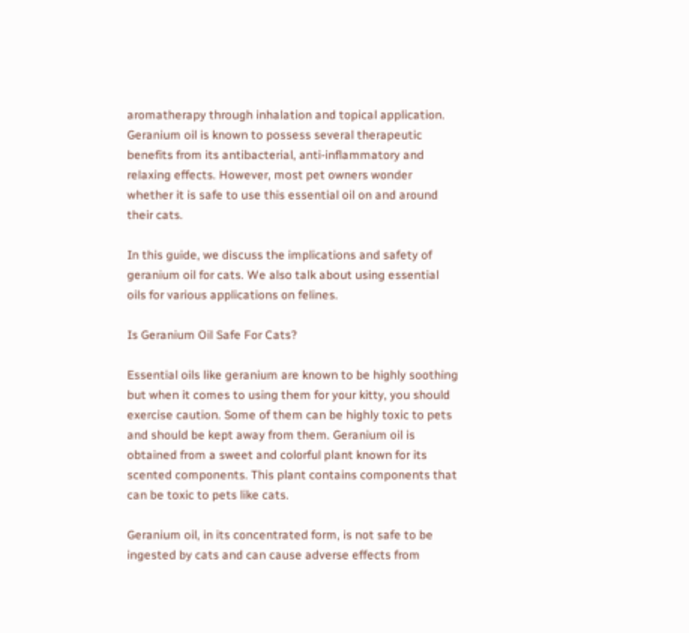aromatherapy through inhalation and topical application. Geranium oil is known to possess several therapeutic benefits from its antibacterial, anti-inflammatory and relaxing effects. However, most pet owners wonder whether it is safe to use this essential oil on and around their cats.

In this guide, we discuss the implications and safety of geranium oil for cats. We also talk about using essential oils for various applications on felines.

Is Geranium Oil Safe For Cats?

Essential oils like geranium are known to be highly soothing but when it comes to using them for your kitty, you should exercise caution. Some of them can be highly toxic to pets and should be kept away from them. Geranium oil is obtained from a sweet and colorful plant known for its scented components. This plant contains components that can be toxic to pets like cats.

Geranium oil, in its concentrated form, is not safe to be ingested by cats and can cause adverse effects from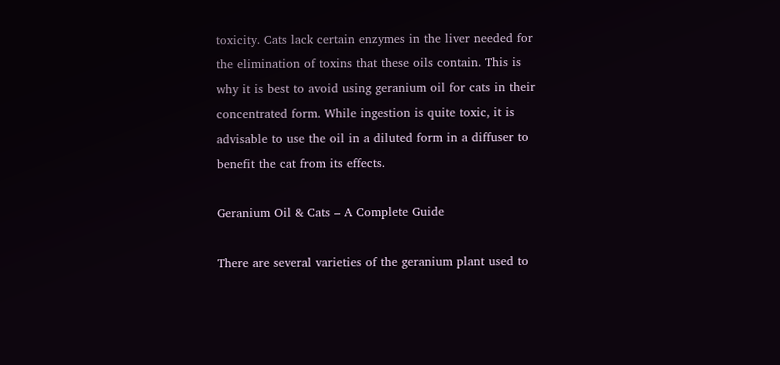toxicity. Cats lack certain enzymes in the liver needed for the elimination of toxins that these oils contain. This is why it is best to avoid using geranium oil for cats in their concentrated form. While ingestion is quite toxic, it is advisable to use the oil in a diluted form in a diffuser to benefit the cat from its effects.

Geranium Oil & Cats – A Complete Guide

There are several varieties of the geranium plant used to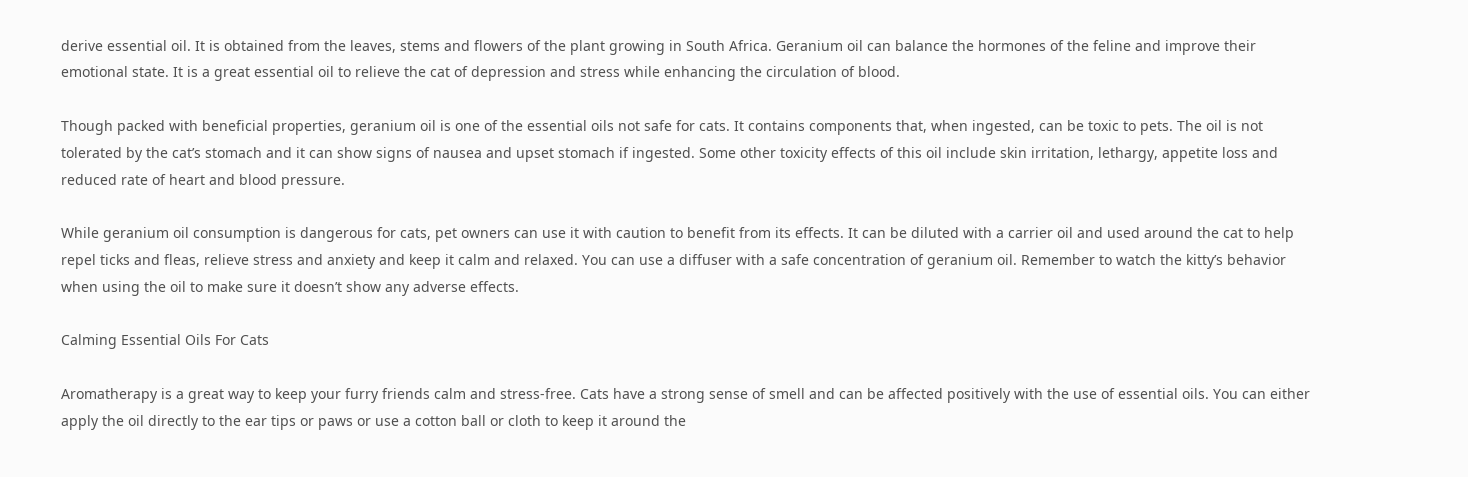derive essential oil. It is obtained from the leaves, stems and flowers of the plant growing in South Africa. Geranium oil can balance the hormones of the feline and improve their emotional state. It is a great essential oil to relieve the cat of depression and stress while enhancing the circulation of blood.

Though packed with beneficial properties, geranium oil is one of the essential oils not safe for cats. It contains components that, when ingested, can be toxic to pets. The oil is not tolerated by the cat’s stomach and it can show signs of nausea and upset stomach if ingested. Some other toxicity effects of this oil include skin irritation, lethargy, appetite loss and reduced rate of heart and blood pressure.

While geranium oil consumption is dangerous for cats, pet owners can use it with caution to benefit from its effects. It can be diluted with a carrier oil and used around the cat to help repel ticks and fleas, relieve stress and anxiety and keep it calm and relaxed. You can use a diffuser with a safe concentration of geranium oil. Remember to watch the kitty’s behavior when using the oil to make sure it doesn’t show any adverse effects.

Calming Essential Oils For Cats

Aromatherapy is a great way to keep your furry friends calm and stress-free. Cats have a strong sense of smell and can be affected positively with the use of essential oils. You can either apply the oil directly to the ear tips or paws or use a cotton ball or cloth to keep it around the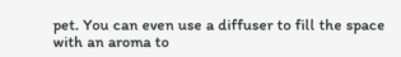pet. You can even use a diffuser to fill the space with an aroma to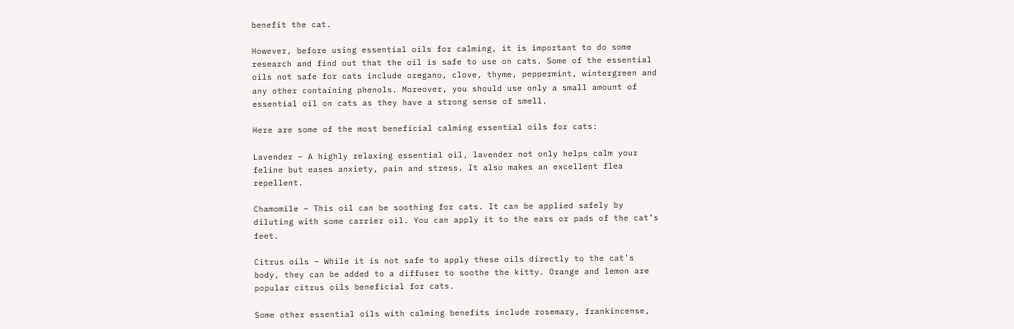benefit the cat.

However, before using essential oils for calming, it is important to do some research and find out that the oil is safe to use on cats. Some of the essential oils not safe for cats include oregano, clove, thyme, peppermint, wintergreen and any other containing phenols. Moreover, you should use only a small amount of essential oil on cats as they have a strong sense of smell.

Here are some of the most beneficial calming essential oils for cats:

Lavender – A highly relaxing essential oil, lavender not only helps calm your feline but eases anxiety, pain and stress. It also makes an excellent flea repellent.

Chamomile – This oil can be soothing for cats. It can be applied safely by diluting with some carrier oil. You can apply it to the ears or pads of the cat’s feet.

Citrus oils – While it is not safe to apply these oils directly to the cat’s body, they can be added to a diffuser to soothe the kitty. Orange and lemon are popular citrus oils beneficial for cats.

Some other essential oils with calming benefits include rosemary, frankincense,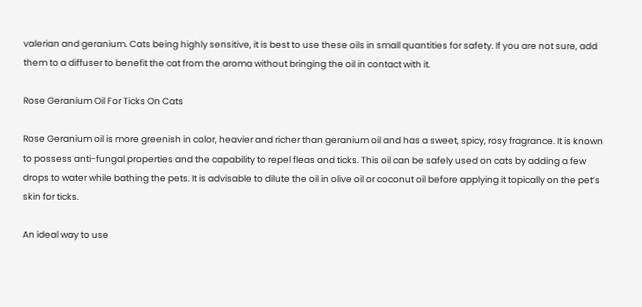valerian and geranium. Cats being highly sensitive, it is best to use these oils in small quantities for safety. If you are not sure, add them to a diffuser to benefit the cat from the aroma without bringing the oil in contact with it.

Rose Geranium Oil For Ticks On Cats

Rose Geranium oil is more greenish in color, heavier and richer than geranium oil and has a sweet, spicy, rosy fragrance. It is known to possess anti-fungal properties and the capability to repel fleas and ticks. This oil can be safely used on cats by adding a few drops to water while bathing the pets. It is advisable to dilute the oil in olive oil or coconut oil before applying it topically on the pet’s skin for ticks.

An ideal way to use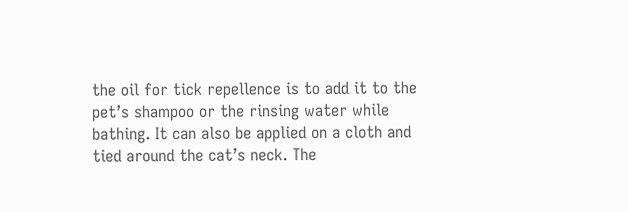the oil for tick repellence is to add it to the pet’s shampoo or the rinsing water while bathing. It can also be applied on a cloth and tied around the cat’s neck. The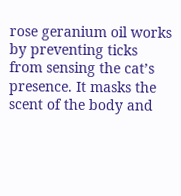rose geranium oil works by preventing ticks from sensing the cat’s presence. It masks the scent of the body and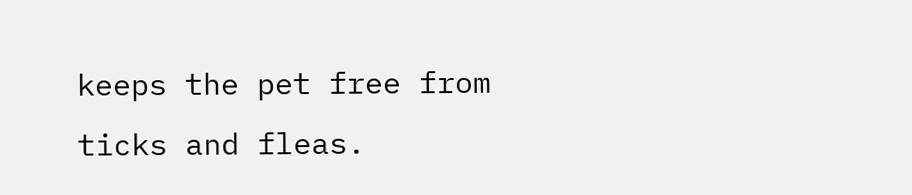keeps the pet free from ticks and fleas.